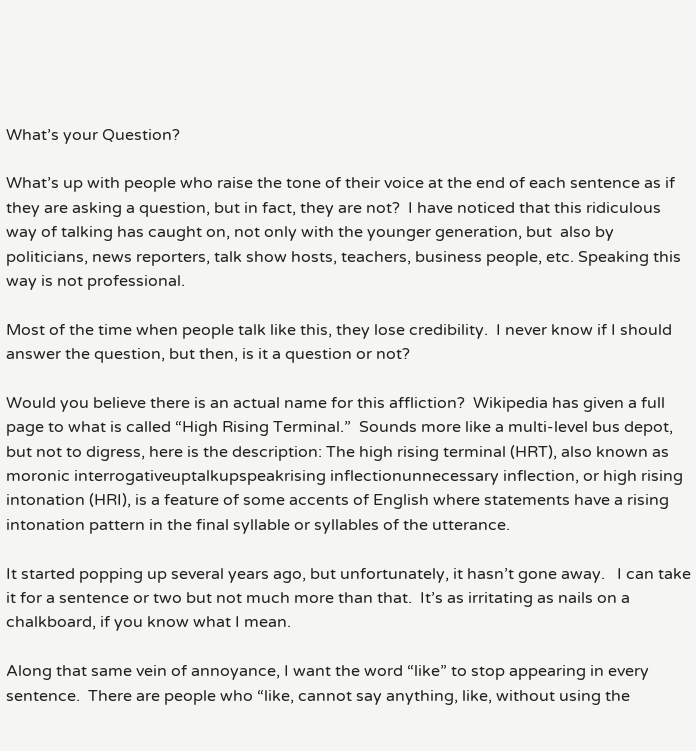What’s your Question?

What’s up with people who raise the tone of their voice at the end of each sentence as if they are asking a question, but in fact, they are not?  I have noticed that this ridiculous way of talking has caught on, not only with the younger generation, but  also by politicians, news reporters, talk show hosts, teachers, business people, etc. Speaking this way is not professional.

Most of the time when people talk like this, they lose credibility.  I never know if I should answer the question, but then, is it a question or not?

Would you believe there is an actual name for this affliction?  Wikipedia has given a full page to what is called “High Rising Terminal.”  Sounds more like a multi-level bus depot, but not to digress, here is the description: The high rising terminal (HRT), also known as moronic interrogativeuptalkupspeakrising inflectionunnecessary inflection, or high rising intonation (HRI), is a feature of some accents of English where statements have a rising intonation pattern in the final syllable or syllables of the utterance.

It started popping up several years ago, but unfortunately, it hasn’t gone away.   I can take it for a sentence or two but not much more than that.  It’s as irritating as nails on a chalkboard, if you know what I mean.

Along that same vein of annoyance, I want the word “like” to stop appearing in every sentence.  There are people who “like, cannot say anything, like, without using the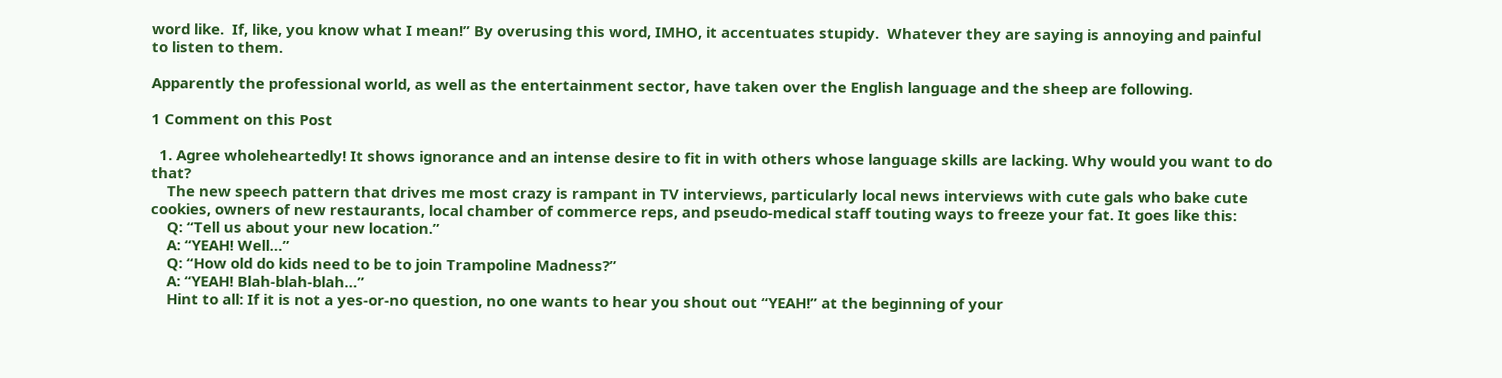word like.  If, like, you know what I mean!” By overusing this word, IMHO, it accentuates stupidy.  Whatever they are saying is annoying and painful to listen to them.

Apparently the professional world, as well as the entertainment sector, have taken over the English language and the sheep are following.

1 Comment on this Post

  1. Agree wholeheartedly! It shows ignorance and an intense desire to fit in with others whose language skills are lacking. Why would you want to do that?
    The new speech pattern that drives me most crazy is rampant in TV interviews, particularly local news interviews with cute gals who bake cute cookies, owners of new restaurants, local chamber of commerce reps, and pseudo-medical staff touting ways to freeze your fat. It goes like this:
    Q: “Tell us about your new location.”
    A: “YEAH! Well…”
    Q: “How old do kids need to be to join Trampoline Madness?”
    A: “YEAH! Blah-blah-blah…”
    Hint to all: If it is not a yes-or-no question, no one wants to hear you shout out “YEAH!” at the beginning of your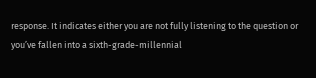response. It indicates either you are not fully listening to the question or you’ve fallen into a sixth-grade-millennial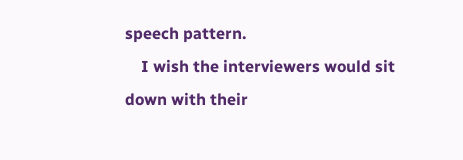speech pattern.
    I wish the interviewers would sit down with their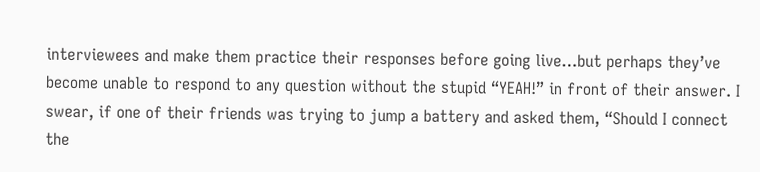interviewees and make them practice their responses before going live…but perhaps they’ve become unable to respond to any question without the stupid “YEAH!” in front of their answer. I swear, if one of their friends was trying to jump a battery and asked them, “Should I connect the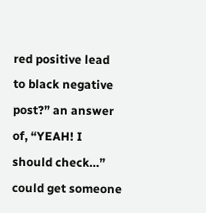red positive lead to black negative post?” an answer of, “YEAH! I should check…” could get someone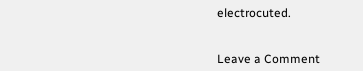electrocuted.


Leave a Comment